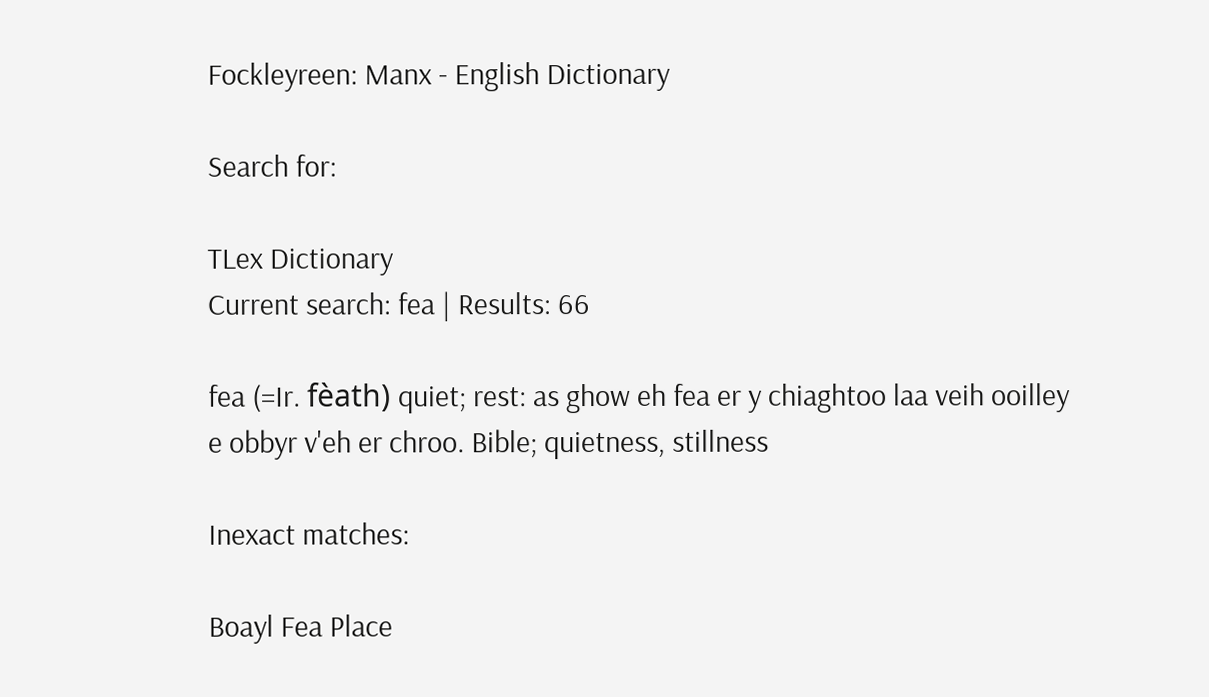Fockleyreen: Manx - English Dictionary

Search for:

TLex Dictionary
Current search: fea | Results: 66

fea (=Ir. fèath) quiet; rest: as ghow eh fea er y chiaghtoo laa veih ooilley e obbyr v'eh er chroo. Bible; quietness, stillness

Inexact matches:

Boayl Fea Place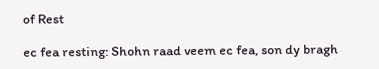of Rest

ec fea resting: Shohn raad veem ec fea, son dy bragh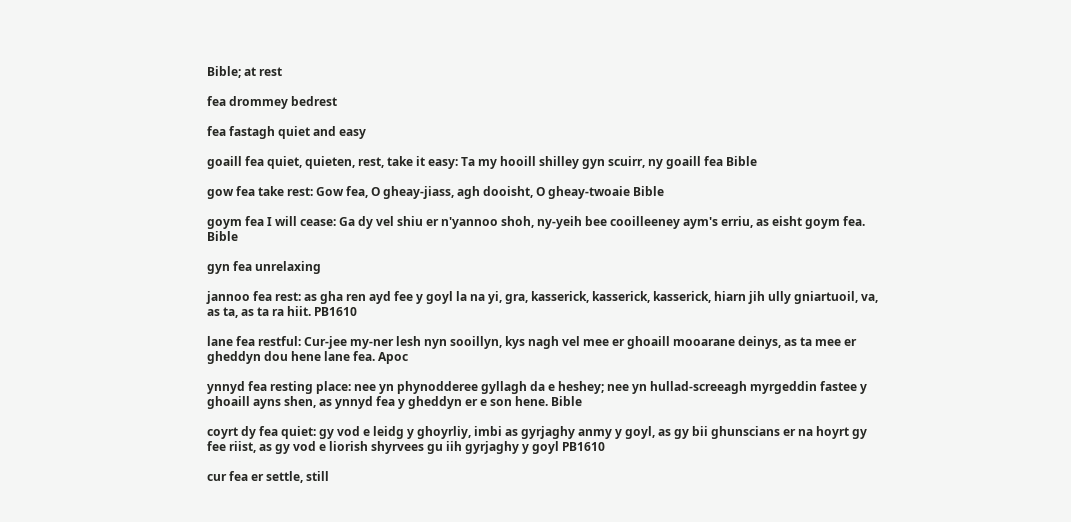Bible; at rest

fea drommey bedrest

fea fastagh quiet and easy

goaill fea quiet, quieten, rest, take it easy: Ta my hooill shilley gyn scuirr, ny goaill fea Bible

gow fea take rest: Gow fea, O gheay-jiass, agh dooisht, O gheay-twoaie Bible

goym fea I will cease: Ga dy vel shiu er n'yannoo shoh, ny-yeih bee cooilleeney aym's erriu, as eisht goym fea. Bible

gyn fea unrelaxing

jannoo fea rest: as gha ren ayd fee y goyl la na yi, gra, kasserick, kasserick, kasserick, hiarn jih ully gniartuoil, va, as ta, as ta ra hiit. PB1610

lane fea restful: Cur-jee my-ner lesh nyn sooillyn, kys nagh vel mee er ghoaill mooarane deinys, as ta mee er gheddyn dou hene lane fea. Apoc

ynnyd fea resting place: nee yn phynodderee gyllagh da e heshey; nee yn hullad-screeagh myrgeddin fastee y ghoaill ayns shen, as ynnyd fea y gheddyn er e son hene. Bible

coyrt dy fea quiet: gy vod e leidg y ghoyrliy, imbi as gyrjaghy anmy y goyl, as gy bii ghunscians er na hoyrt gy fee riist, as gy vod e liorish shyrvees gu iih gyrjaghy y goyl PB1610

cur fea er settle, still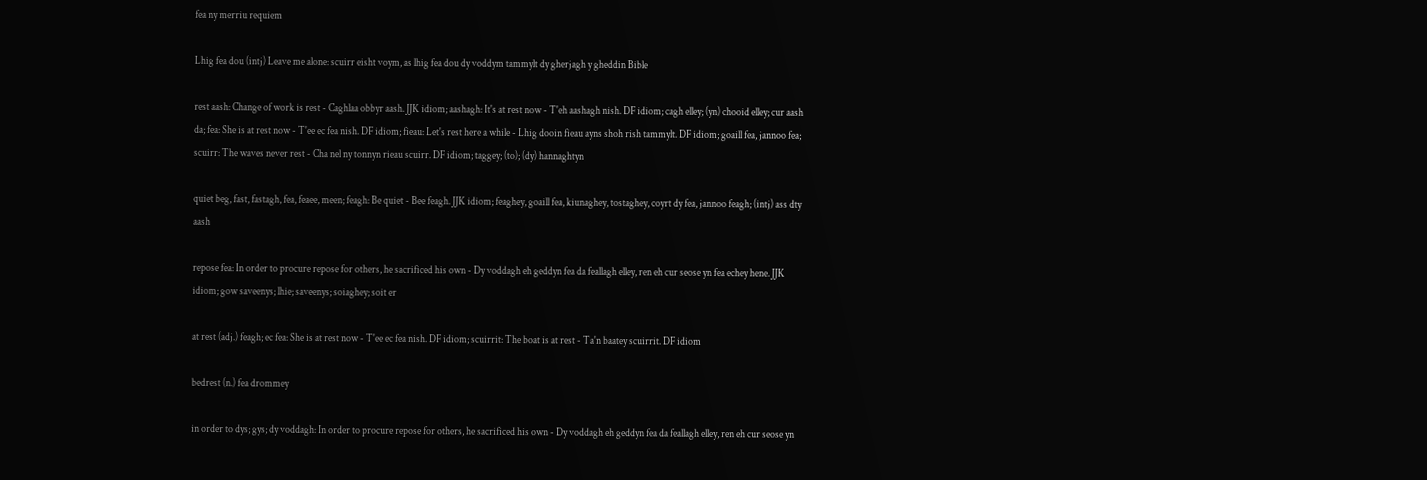fea ny merriu requiem

Lhig fea dou (intj) Leave me alone: scuirr eisht voym, as lhig fea dou dy voddym tammylt dy gherjagh y gheddin Bible

rest aash: Change of work is rest - Caghlaa obbyr aash. JJK idiom; aashagh: It's at rest now - T'eh aashagh nish. DF idiom; cagh elley; (yn) chooid elley; cur aash da; fea: She is at rest now - T'ee ec fea nish. DF idiom; fieau: Let's rest here a while - Lhig dooin fieau ayns shoh rish tammylt. DF idiom; goaill fea, jannoo fea; scuirr: The waves never rest - Cha nel ny tonnyn rieau scuirr. DF idiom; taggey; (to); (dy) hannaghtyn

quiet beg, fast, fastagh, fea, feaee, meen; feagh: Be quiet - Bee feagh. JJK idiom; feaghey, goaill fea, kiunaghey, tostaghey, coyrt dy fea, jannoo feagh; (intj) ass dty aash

repose fea: In order to procure repose for others, he sacrificed his own - Dy voddagh eh geddyn fea da feallagh elley, ren eh cur seose yn fea echey hene. JJK idiom; gow saveenys; lhie; saveenys; soiaghey; soit er

at rest (adj.) feagh; ec fea: She is at rest now - T'ee ec fea nish. DF idiom; scuirrit: The boat is at rest - Ta'n baatey scuirrit. DF idiom

bedrest (n.) fea drommey

in order to dys; gys; dy voddagh: In order to procure repose for others, he sacrificed his own - Dy voddagh eh geddyn fea da feallagh elley, ren eh cur seose yn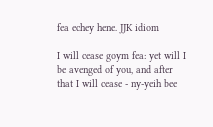fea echey hene. JJK idiom

I will cease goym fea: yet will I be avenged of you, and after that I will cease - ny-yeih bee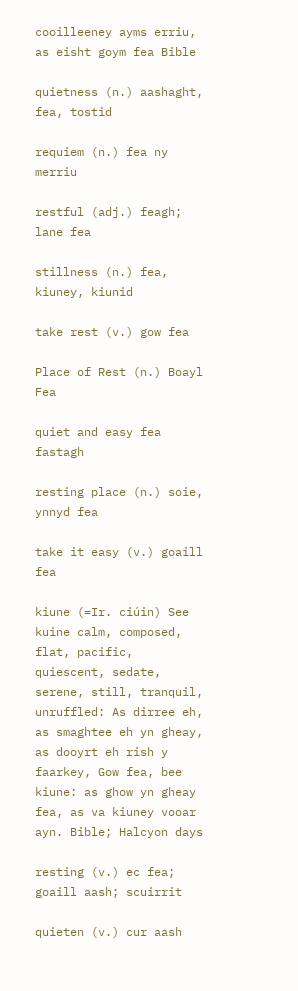cooilleeney ayms erriu, as eisht goym fea Bible

quietness (n.) aashaght, fea, tostid

requiem (n.) fea ny merriu

restful (adj.) feagh; lane fea

stillness (n.) fea, kiuney, kiunid

take rest (v.) gow fea

Place of Rest (n.) Boayl Fea

quiet and easy fea fastagh

resting place (n.) soie, ynnyd fea

take it easy (v.) goaill fea

kiune (=Ir. ciúin) See kuine calm, composed, flat, pacific, quiescent, sedate, serene, still, tranquil, unruffled: As dirree eh, as smaghtee eh yn gheay, as dooyrt eh rish y faarkey, Gow fea, bee kiune: as ghow yn gheay fea, as va kiuney vooar ayn. Bible; Halcyon days

resting (v.) ec fea; goaill aash; scuirrit

quieten (v.) cur aash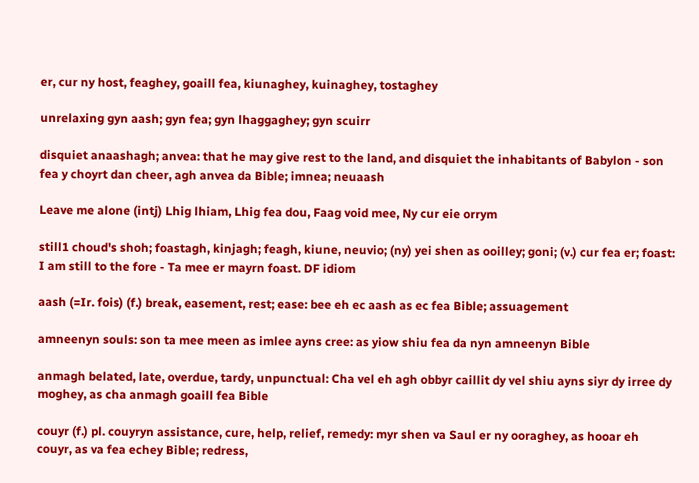er, cur ny host, feaghey, goaill fea, kiunaghey, kuinaghey, tostaghey

unrelaxing gyn aash; gyn fea; gyn lhaggaghey; gyn scuirr

disquiet anaashagh; anvea: that he may give rest to the land, and disquiet the inhabitants of Babylon - son fea y choyrt dan cheer, agh anvea da Bible; imnea; neuaash

Leave me alone (intj) Lhig lhiam, Lhig fea dou, Faag void mee, Ny cur eie orrym

still1 choud's shoh; foastagh, kinjagh; feagh, kiune, neuvio; (ny) yei shen as ooilley; goni; (v.) cur fea er; foast: I am still to the fore - Ta mee er mayrn foast. DF idiom

aash (=Ir. fois) (f.) break, easement, rest; ease: bee eh ec aash as ec fea Bible; assuagement

amneenyn souls: son ta mee meen as imlee ayns cree: as yiow shiu fea da nyn amneenyn Bible

anmagh belated, late, overdue, tardy, unpunctual: Cha vel eh agh obbyr caillit dy vel shiu ayns siyr dy irree dy moghey, as cha anmagh goaill fea Bible

couyr (f.) pl. couyryn assistance, cure, help, relief, remedy: myr shen va Saul er ny ooraghey, as hooar eh couyr, as va fea echey Bible; redress,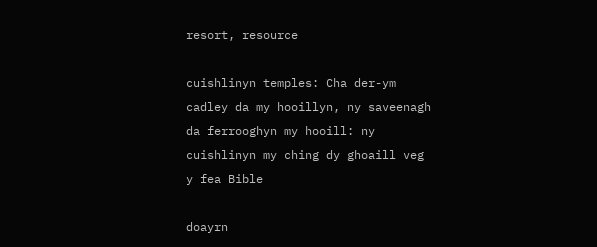resort, resource

cuishlinyn temples: Cha der-ym cadley da my hooillyn, ny saveenagh da ferrooghyn my hooill: ny cuishlinyn my ching dy ghoaill veg y fea Bible

doayrn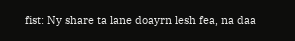fist: Ny share ta lane doayrn lesh fea, na daa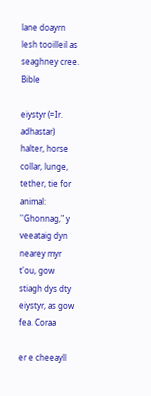lane doayrn lesh tooilleil as seaghney cree. Bible

eiystyr (=Ir. adhastar) halter, horse collar, lunge, tether, tie for animal: ''Ghonnag," y veeataig dyn nearey myr t'ou, gow stiagh dys dty eiystyr, as gow fea. Coraa

er e cheeayll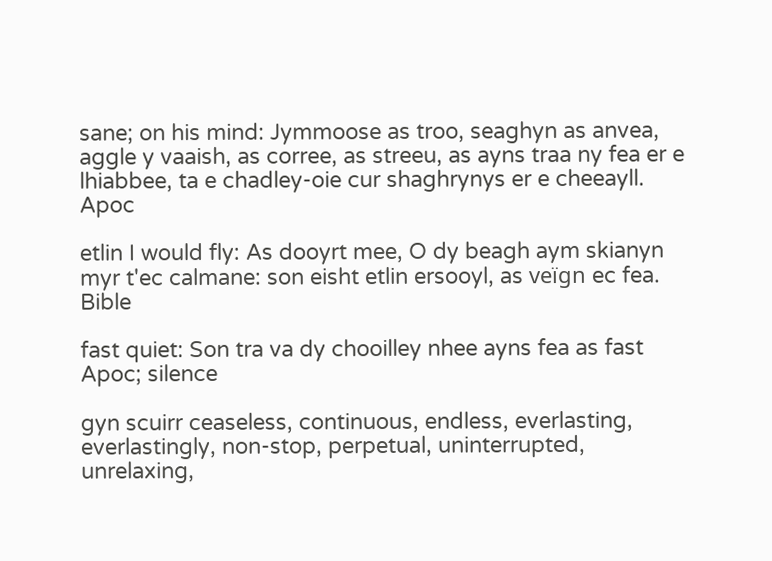sane; on his mind: Jymmoose as troo, seaghyn as anvea, aggle y vaaish, as corree, as streeu, as ayns traa ny fea er e lhiabbee, ta e chadley-oie cur shaghrynys er e cheeayll. Apoc

etlin I would fly: As dooyrt mee, O dy beagh aym skianyn myr t'ec calmane: son eisht etlin ersooyl, as veïgn ec fea. Bible

fast quiet: Son tra va dy chooilley nhee ayns fea as fast Apoc; silence

gyn scuirr ceaseless, continuous, endless, everlasting, everlastingly, non-stop, perpetual, uninterrupted, unrelaxing,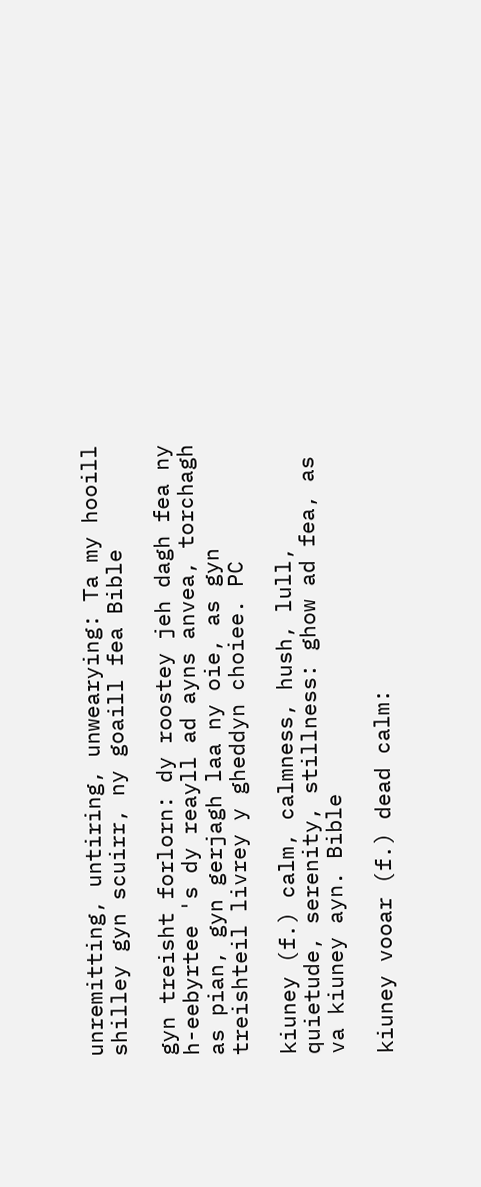unremitting, untiring, unwearying: Ta my hooill shilley gyn scuirr, ny goaill fea Bible

gyn treisht forlorn: dy roostey jeh dagh fea ny h-eebyrtee 's dy reayll ad ayns anvea, torchagh as pian, gyn gerjagh laa ny oie, as gyn treishteil livrey y gheddyn choiee. PC

kiuney (f.) calm, calmness, hush, lull, quietude, serenity, stillness: ghow ad fea, as va kiuney ayn. Bible

kiuney vooar (f.) dead calm: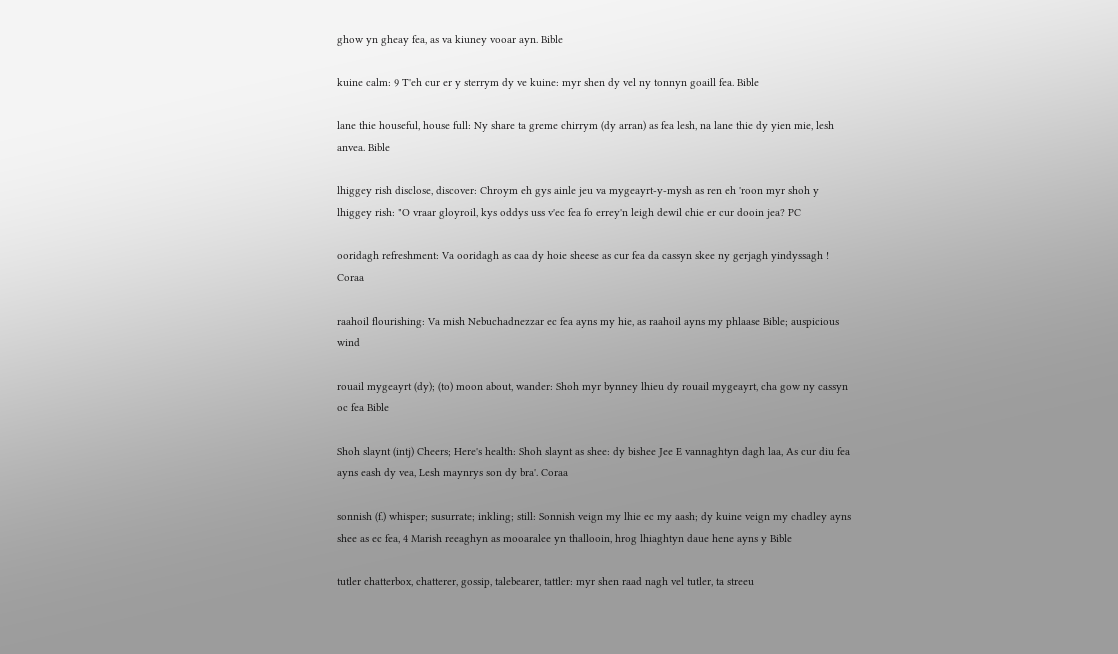ghow yn gheay fea, as va kiuney vooar ayn. Bible

kuine calm: 9 T'eh cur er y sterrym dy ve kuine: myr shen dy vel ny tonnyn goaill fea. Bible

lane thie houseful, house full: Ny share ta greme chirrym (dy arran) as fea lesh, na lane thie dy yien mie, lesh anvea. Bible

lhiggey rish disclose, discover: Chroym eh gys ainle jeu va mygeayrt-y-mysh as ren eh 'roon myr shoh y lhiggey rish: "O vraar gloyroil, kys oddys uss v'ec fea fo errey'n leigh dewil chie er cur dooin jea? PC

ooridagh refreshment: Va ooridagh as caa dy hoie sheese as cur fea da cassyn skee ny gerjagh yindyssagh ! Coraa

raahoil flourishing: Va mish Nebuchadnezzar ec fea ayns my hie, as raahoil ayns my phlaase Bible; auspicious wind

rouail mygeayrt (dy); (to) moon about, wander: Shoh myr bynney lhieu dy rouail mygeayrt, cha gow ny cassyn oc fea Bible

Shoh slaynt (intj) Cheers; Here's health: Shoh slaynt as shee: dy bishee Jee E vannaghtyn dagh laa, As cur diu fea ayns eash dy vea, Lesh maynrys son dy bra'. Coraa

sonnish (f.) whisper; susurrate; inkling; still: Sonnish veign my lhie ec my aash; dy kuine veign my chadley ayns shee as ec fea, 4 Marish reeaghyn as mooaralee yn thallooin, hrog lhiaghtyn daue hene ayns y Bible

tutler chatterbox, chatterer, gossip, talebearer, tattler: myr shen raad nagh vel tutler, ta streeu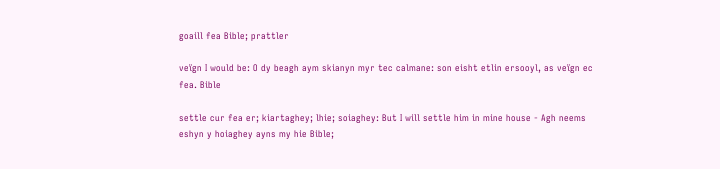goaill fea Bible; prattler

veïgn I would be: O dy beagh aym skianyn myr tec calmane: son eisht etlin ersooyl, as veïgn ec fea. Bible

settle cur fea er; kiartaghey; lhie; soiaghey: But I will settle him in mine house - Agh neems eshyn y hoiaghey ayns my hie Bible;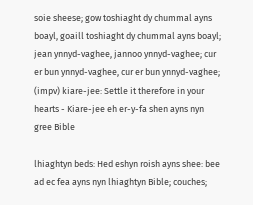soie sheese; gow toshiaght dy chummal ayns boayl, goaill toshiaght dy chummal ayns boayl; jean ynnyd-vaghee, jannoo ynnyd-vaghee; cur er bun ynnyd-vaghee, cur er bun ynnyd-vaghee; (impv) kiare-jee: Settle it therefore in your hearts - Kiare-jee eh er-y-fa shen ayns nyn gree Bible

lhiaghtyn beds: Hed eshyn roish ayns shee: bee ad ec fea ayns nyn lhiaghtyn Bible; couches;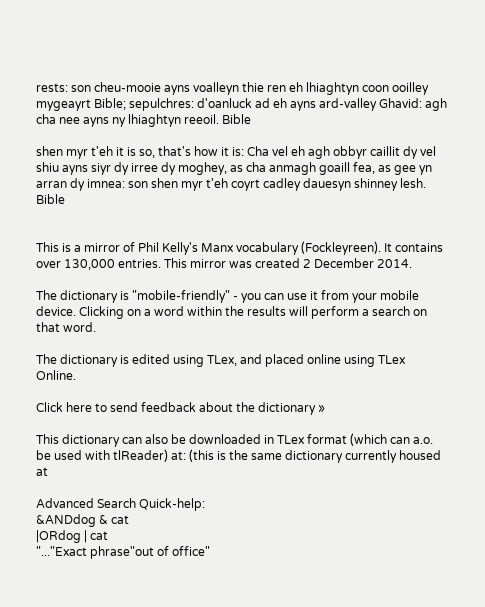rests: son cheu-mooie ayns voalleyn thie ren eh lhiaghtyn coon ooilley mygeayrt Bible; sepulchres: d'oanluck ad eh ayns ard-valley Ghavid: agh cha nee ayns ny lhiaghtyn reeoil. Bible

shen myr t'eh it is so, that's how it is: Cha vel eh agh obbyr caillit dy vel shiu ayns siyr dy irree dy moghey, as cha anmagh goaill fea, as gee yn arran dy imnea: son shen myr t'eh coyrt cadley dauesyn shinney lesh. Bible


This is a mirror of Phil Kelly's Manx vocabulary (Fockleyreen). It contains over 130,000 entries. This mirror was created 2 December 2014.

The dictionary is "mobile-friendly" - you can use it from your mobile device. Clicking on a word within the results will perform a search on that word.

The dictionary is edited using TLex, and placed online using TLex Online.

Click here to send feedback about the dictionary »

This dictionary can also be downloaded in TLex format (which can a.o. be used with tlReader) at: (this is the same dictionary currently housed at

Advanced Search Quick-help:
&ANDdog & cat
|ORdog | cat
"..."Exact phrase"out of office"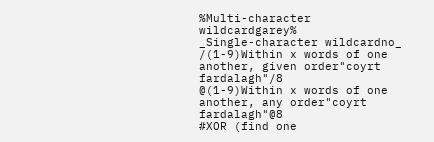%Multi-character wildcardgarey%
_Single-character wildcardno_
/(1-9)Within x words of one another, given order"coyrt fardalagh"/8
@(1-9)Within x words of one another, any order"coyrt fardalagh"@8
#XOR (find one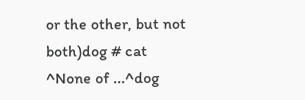or the other, but not both)dog # cat
^None of ...^dog